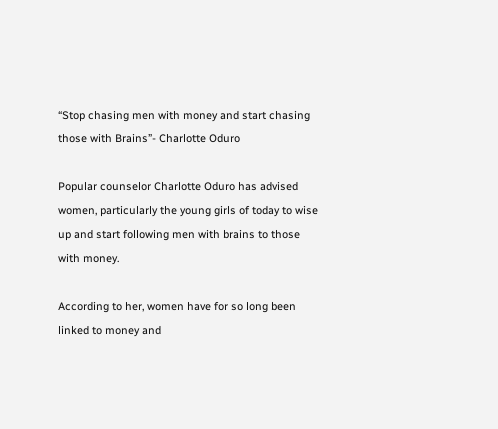“Stop chasing men with money and start chasing those with Brains”- Charlotte Oduro

Popular counselor Charlotte Oduro has advised women, particularly the young girls of today to wise up and start following men with brains to those with money.

According to her, women have for so long been linked to money and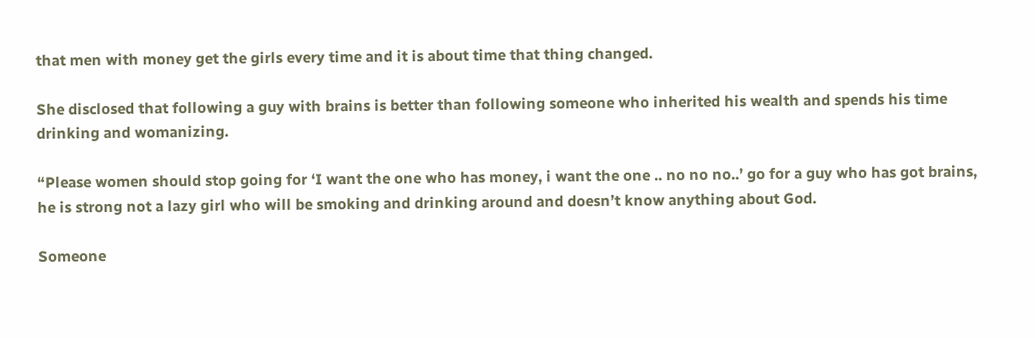that men with money get the girls every time and it is about time that thing changed.

She disclosed that following a guy with brains is better than following someone who inherited his wealth and spends his time drinking and womanizing.

“Please women should stop going for ‘I want the one who has money, i want the one .. no no no..’ go for a guy who has got brains, he is strong not a lazy girl who will be smoking and drinking around and doesn’t know anything about God.

Someone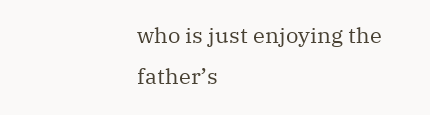who is just enjoying the father’s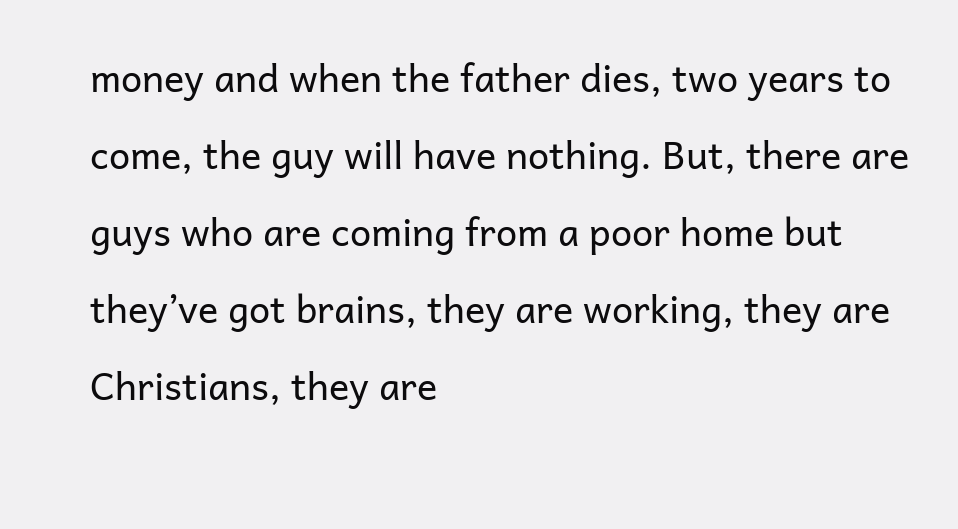money and when the father dies, two years to come, the guy will have nothing. But, there are guys who are coming from a poor home but they’ve got brains, they are working, they are Christians, they are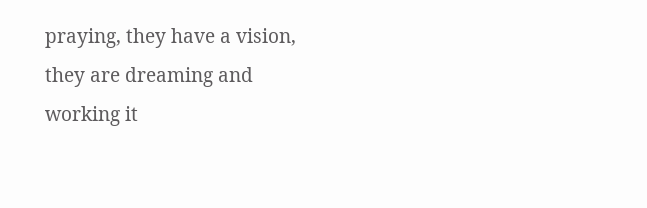praying, they have a vision, they are dreaming and working it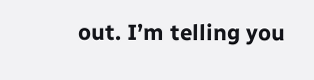out. I’m telling you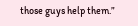those guys help them.”